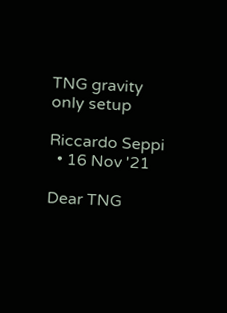TNG gravity only setup

Riccardo Seppi
  • 16 Nov '21

Dear TNG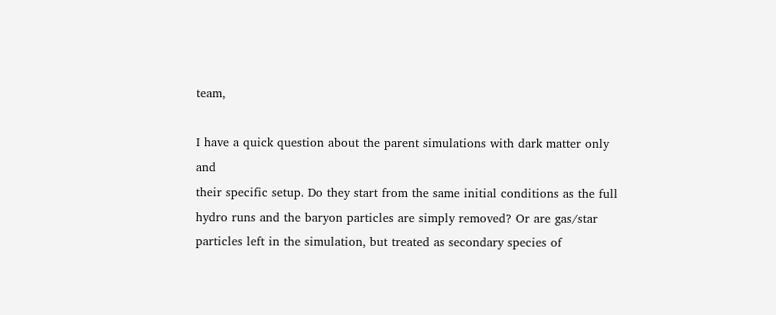team,

I have a quick question about the parent simulations with dark matter only and
their specific setup. Do they start from the same initial conditions as the full
hydro runs and the baryon particles are simply removed? Or are gas/star
particles left in the simulation, but treated as secondary species of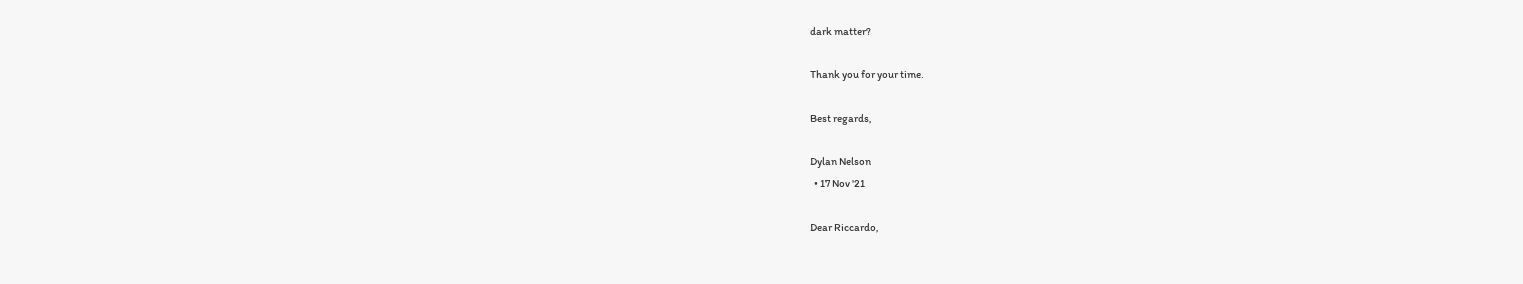dark matter?

Thank you for your time.

Best regards,

Dylan Nelson
  • 17 Nov '21

Dear Riccardo,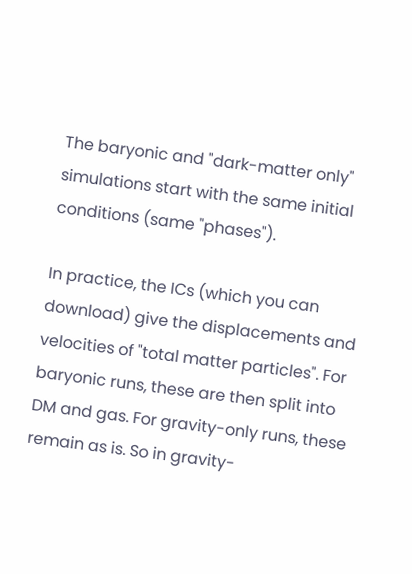The baryonic and "dark-matter only" simulations start with the same initial conditions (same "phases").

In practice, the ICs (which you can download) give the displacements and velocities of "total matter particles". For baryonic runs, these are then split into DM and gas. For gravity-only runs, these remain as is. So in gravity-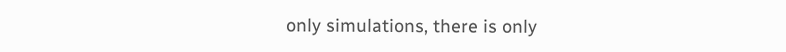only simulations, there is only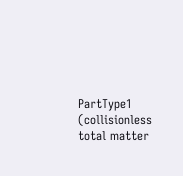PartType1 (collisionless total matter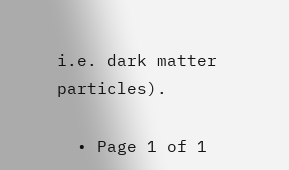i.e. dark matter particles).

  • Page 1 of 1